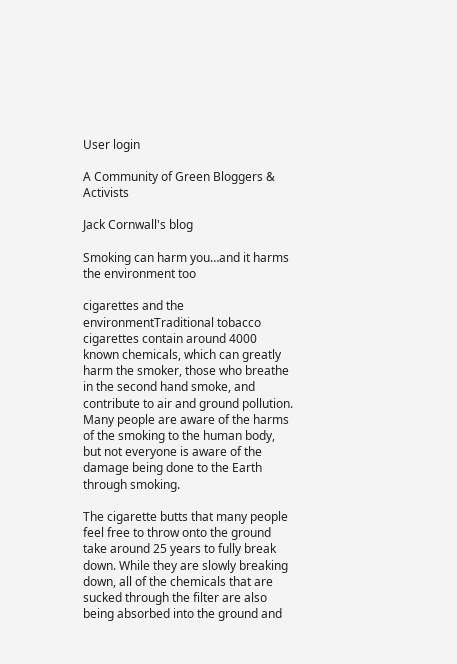User login

A Community of Green Bloggers & Activists

Jack Cornwall's blog

Smoking can harm you…and it harms the environment too

cigarettes and the environmentTraditional tobacco cigarettes contain around 4000 known chemicals, which can greatly harm the smoker, those who breathe in the second hand smoke, and contribute to air and ground pollution. Many people are aware of the harms of the smoking to the human body, but not everyone is aware of the damage being done to the Earth through smoking.

The cigarette butts that many people feel free to throw onto the ground take around 25 years to fully break down. While they are slowly breaking down, all of the chemicals that are sucked through the filter are also being absorbed into the ground and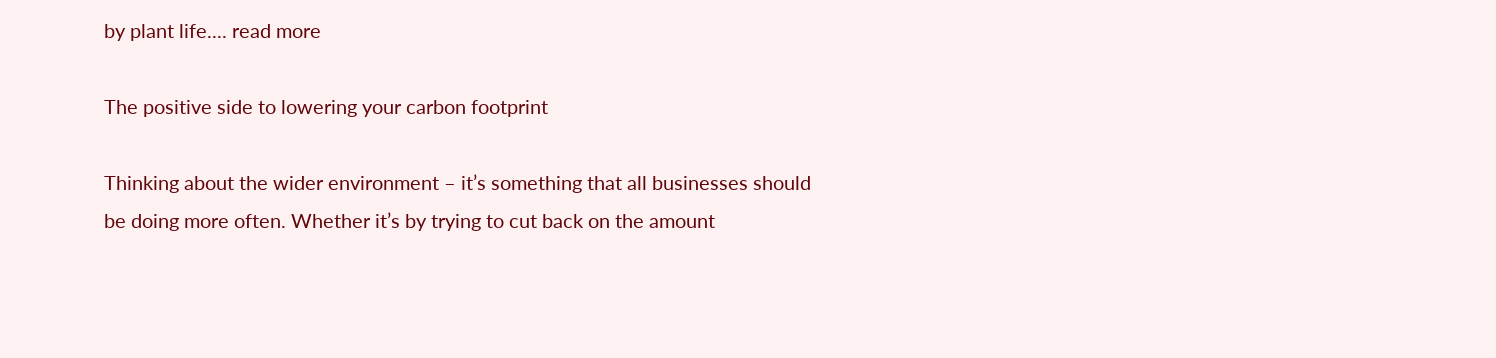by plant life.... read more

The positive side to lowering your carbon footprint

Thinking about the wider environment – it’s something that all businesses should be doing more often. Whether it’s by trying to cut back on the amount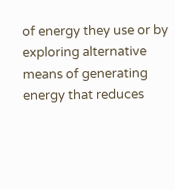of energy they use or by exploring alternative means of generating energy that reduces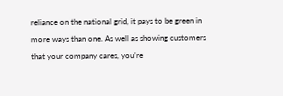reliance on the national grid, it pays to be green in more ways than one. As well as showing customers that your company cares, you’re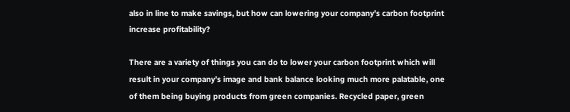also in line to make savings, but how can lowering your company’s carbon footprint increase profitability?

There are a variety of things you can do to lower your carbon footprint which will result in your company’s image and bank balance looking much more palatable, one of them being buying products from green companies. Recycled paper, green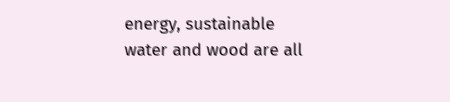energy, sustainable water and wood are all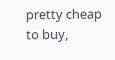pretty cheap to buy,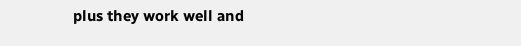plus they work well and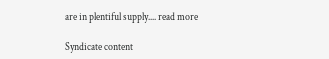are in plentiful supply.... read more

Syndicate content